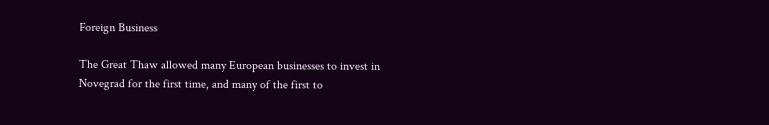Foreign Business

The Great Thaw allowed many European businesses to invest in Novegrad for the first time, and many of the first to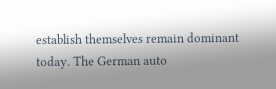establish themselves remain dominant today. The German auto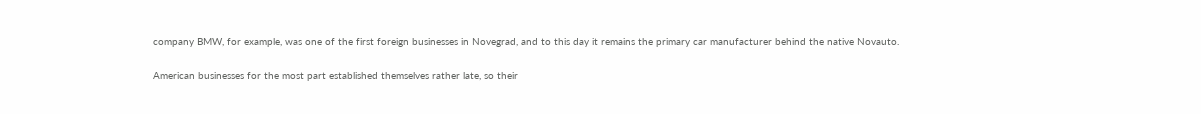company BMW, for example, was one of the first foreign businesses in Novegrad, and to this day it remains the primary car manufacturer behind the native Novauto.

American businesses for the most part established themselves rather late, so their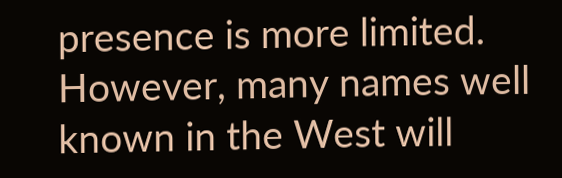presence is more limited. However, many names well known in the West will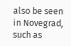also be seen in Novegrad, such as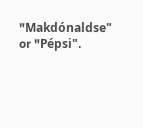"Makdónaldse" or "Pépsi".